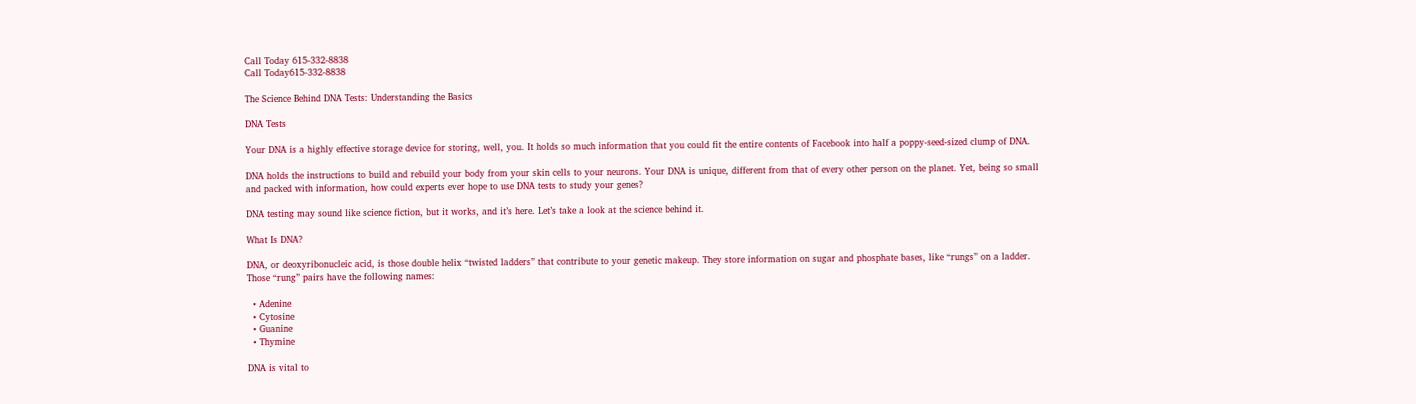Call Today 615-332-8838
Call Today615-332-8838

The Science Behind DNA Tests: Understanding the Basics

DNA Tests

Your DNA is a highly effective storage device for storing, well, you. It holds so much information that you could fit the entire contents of Facebook into half a poppy-seed-sized clump of DNA.

DNA holds the instructions to build and rebuild your body from your skin cells to your neurons. Your DNA is unique, different from that of every other person on the planet. Yet, being so small and packed with information, how could experts ever hope to use DNA tests to study your genes?

DNA testing may sound like science fiction, but it works, and it’s here. Let’s take a look at the science behind it.

What Is DNA?

DNA, or deoxyribonucleic acid, is those double helix “twisted ladders” that contribute to your genetic makeup. They store information on sugar and phosphate bases, like “rungs” on a ladder. Those “rung” pairs have the following names:

  • Adenine
  • Cytosine
  • Guanine
  • Thymine

DNA is vital to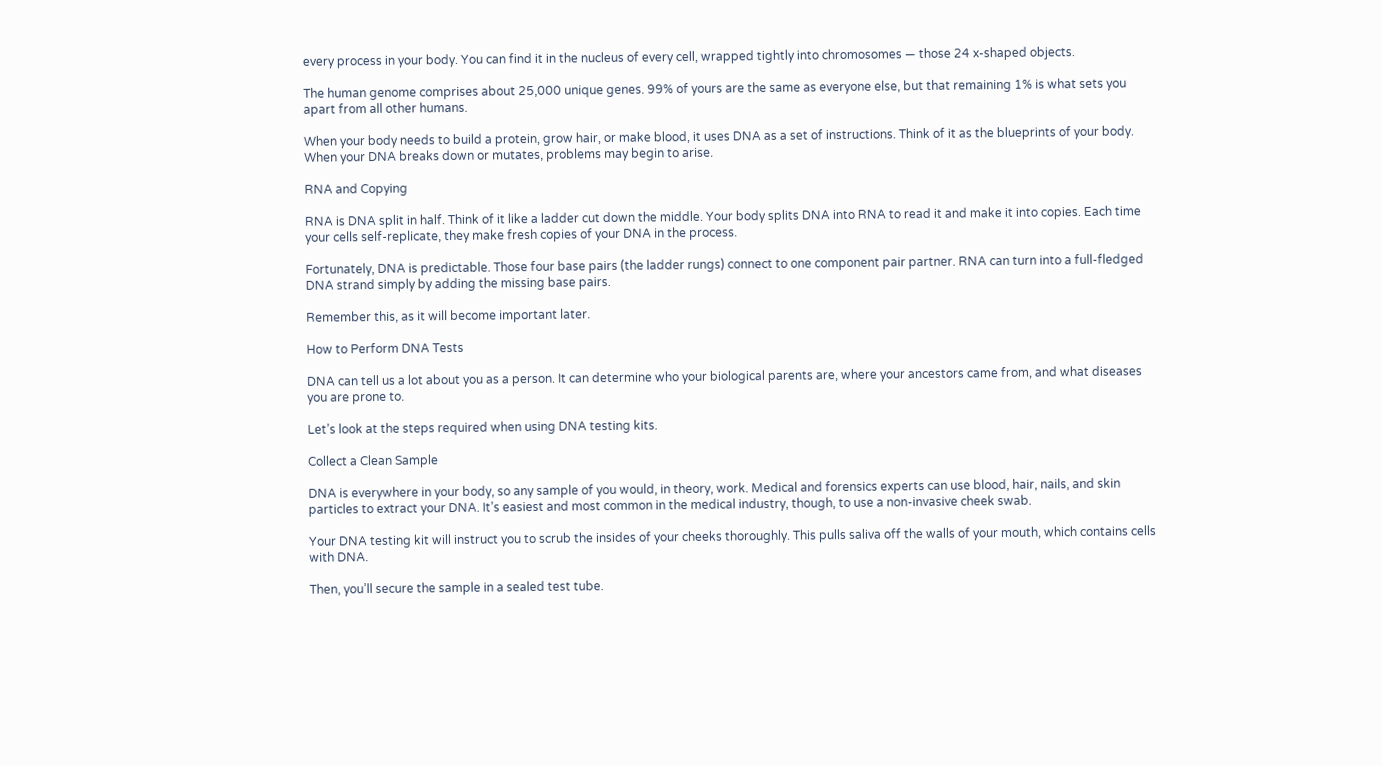every process in your body. You can find it in the nucleus of every cell, wrapped tightly into chromosomes — those 24 x-shaped objects.

The human genome comprises about 25,000 unique genes. 99% of yours are the same as everyone else, but that remaining 1% is what sets you apart from all other humans.

When your body needs to build a protein, grow hair, or make blood, it uses DNA as a set of instructions. Think of it as the blueprints of your body. When your DNA breaks down or mutates, problems may begin to arise.

RNA and Copying

RNA is DNA split in half. Think of it like a ladder cut down the middle. Your body splits DNA into RNA to read it and make it into copies. Each time your cells self-replicate, they make fresh copies of your DNA in the process.

Fortunately, DNA is predictable. Those four base pairs (the ladder rungs) connect to one component pair partner. RNA can turn into a full-fledged DNA strand simply by adding the missing base pairs.

Remember this, as it will become important later.

How to Perform DNA Tests

DNA can tell us a lot about you as a person. It can determine who your biological parents are, where your ancestors came from, and what diseases you are prone to.

Let’s look at the steps required when using DNA testing kits.

Collect a Clean Sample

DNA is everywhere in your body, so any sample of you would, in theory, work. Medical and forensics experts can use blood, hair, nails, and skin particles to extract your DNA. It’s easiest and most common in the medical industry, though, to use a non-invasive cheek swab.

Your DNA testing kit will instruct you to scrub the insides of your cheeks thoroughly. This pulls saliva off the walls of your mouth, which contains cells with DNA.

Then, you’ll secure the sample in a sealed test tube.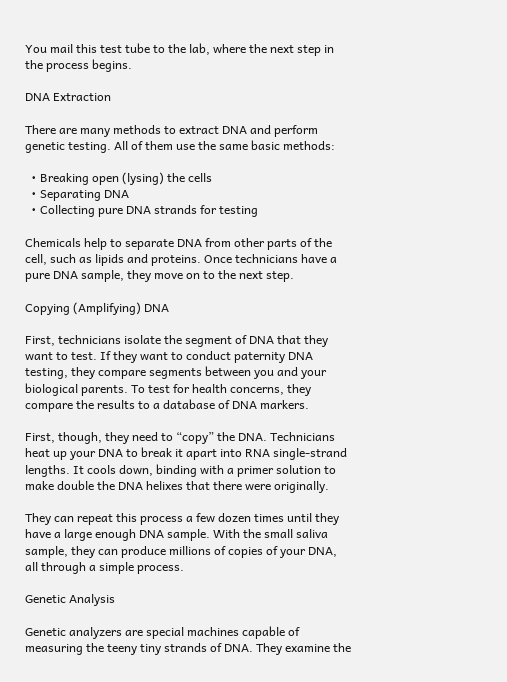You mail this test tube to the lab, where the next step in the process begins.

DNA Extraction

There are many methods to extract DNA and perform genetic testing. All of them use the same basic methods:

  • Breaking open (lysing) the cells
  • Separating DNA
  • Collecting pure DNA strands for testing

Chemicals help to separate DNA from other parts of the cell, such as lipids and proteins. Once technicians have a pure DNA sample, they move on to the next step.

Copying (Amplifying) DNA

First, technicians isolate the segment of DNA that they want to test. If they want to conduct paternity DNA testing, they compare segments between you and your biological parents. To test for health concerns, they compare the results to a database of DNA markers.

First, though, they need to “copy” the DNA. Technicians heat up your DNA to break it apart into RNA single-strand lengths. It cools down, binding with a primer solution to make double the DNA helixes that there were originally.

They can repeat this process a few dozen times until they have a large enough DNA sample. With the small saliva sample, they can produce millions of copies of your DNA, all through a simple process.

Genetic Analysis

Genetic analyzers are special machines capable of measuring the teeny tiny strands of DNA. They examine the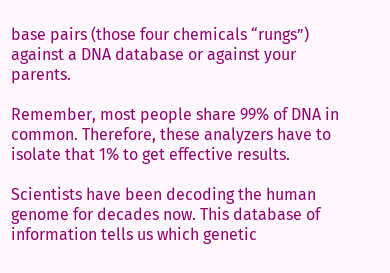base pairs (those four chemicals “rungs”) against a DNA database or against your parents.

Remember, most people share 99% of DNA in common. Therefore, these analyzers have to isolate that 1% to get effective results.

Scientists have been decoding the human genome for decades now. This database of information tells us which genetic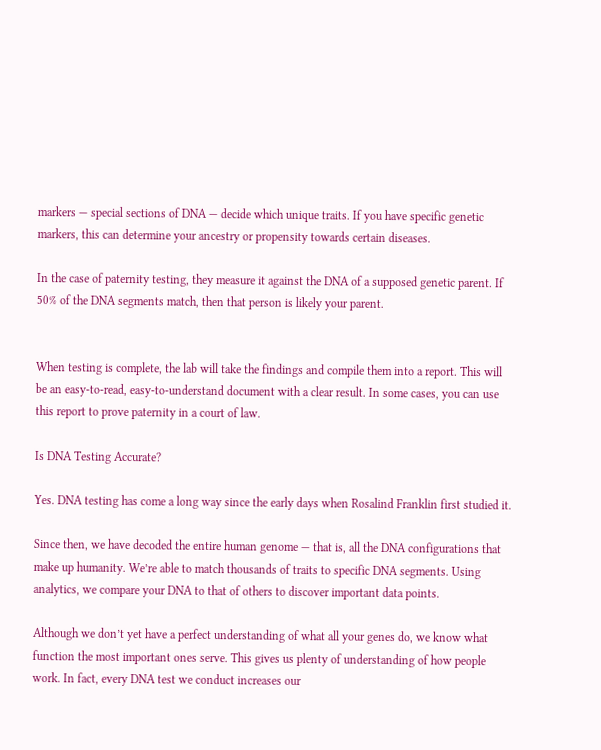markers — special sections of DNA — decide which unique traits. If you have specific genetic markers, this can determine your ancestry or propensity towards certain diseases.

In the case of paternity testing, they measure it against the DNA of a supposed genetic parent. If 50% of the DNA segments match, then that person is likely your parent.


When testing is complete, the lab will take the findings and compile them into a report. This will be an easy-to-read, easy-to-understand document with a clear result. In some cases, you can use this report to prove paternity in a court of law.

Is DNA Testing Accurate?

Yes. DNA testing has come a long way since the early days when Rosalind Franklin first studied it.

Since then, we have decoded the entire human genome — that is, all the DNA configurations that make up humanity. We’re able to match thousands of traits to specific DNA segments. Using analytics, we compare your DNA to that of others to discover important data points.

Although we don’t yet have a perfect understanding of what all your genes do, we know what function the most important ones serve. This gives us plenty of understanding of how people work. In fact, every DNA test we conduct increases our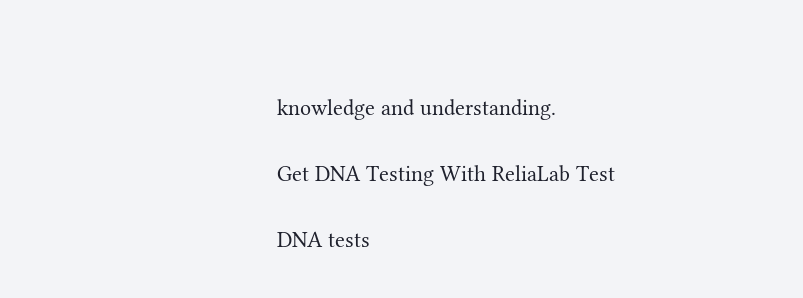knowledge and understanding.

Get DNA Testing With ReliaLab Test

DNA tests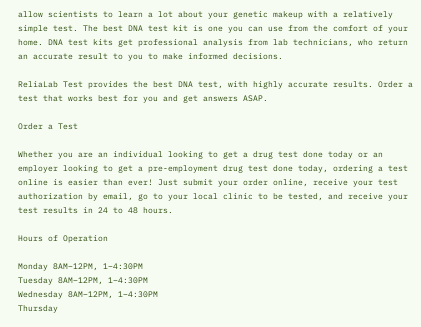allow scientists to learn a lot about your genetic makeup with a relatively simple test. The best DNA test kit is one you can use from the comfort of your home. DNA test kits get professional analysis from lab technicians, who return an accurate result to you to make informed decisions.

ReliaLab Test provides the best DNA test, with highly accurate results. Order a test that works best for you and get answers ASAP.

Order a Test

Whether you are an individual looking to get a drug test done today or an employer looking to get a pre-employment drug test done today, ordering a test online is easier than ever! Just submit your order online, receive your test authorization by email, go to your local clinic to be tested, and receive your test results in 24 to 48 hours.

Hours of Operation

Monday 8AM–12PM, 1–4:30PM
Tuesday 8AM–12PM, 1–4:30PM
Wednesday 8AM–12PM, 1–4:30PM
Thursday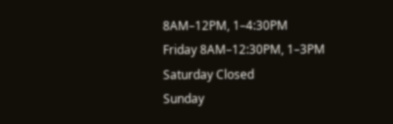8AM–12PM, 1–4:30PM
Friday 8AM–12:30PM, 1–3PM
Saturday Closed
Sunday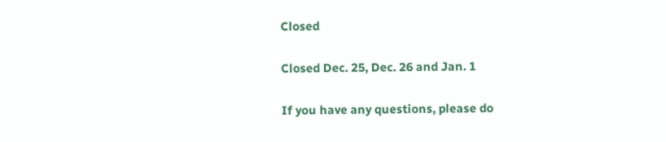Closed

Closed Dec. 25, Dec. 26 and Jan. 1

If you have any questions, please do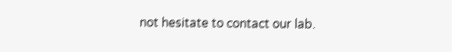not hesitate to contact our lab.